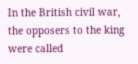In the British civil war, the opposers to the king were called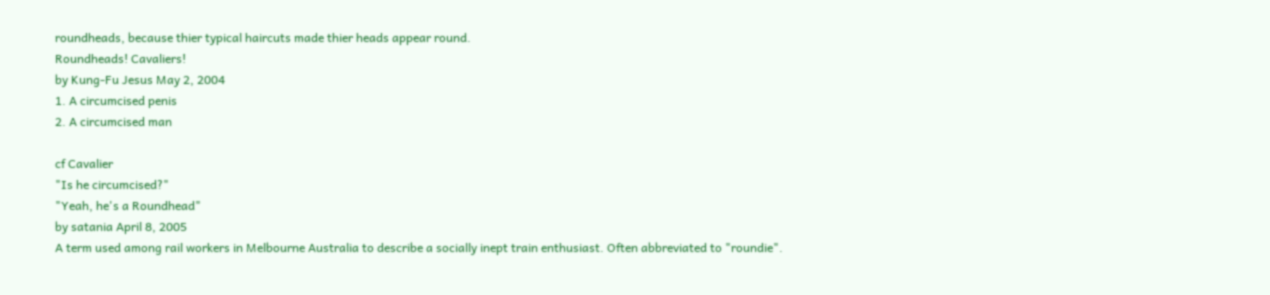roundheads, because thier typical haircuts made thier heads appear round.
Roundheads! Cavaliers!
by Kung-Fu Jesus May 2, 2004
1. A circumcised penis
2. A circumcised man

cf Cavalier
"Is he circumcised?"
"Yeah, he's a Roundhead"
by satania April 8, 2005
A term used among rail workers in Melbourne Australia to describe a socially inept train enthusiast. Often abbreviated to "roundie".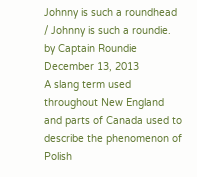Johnny is such a roundhead / Johnny is such a roundie.
by Captain Roundie December 13, 2013
A slang term used throughout New England and parts of Canada used to describe the phenomenon of Polish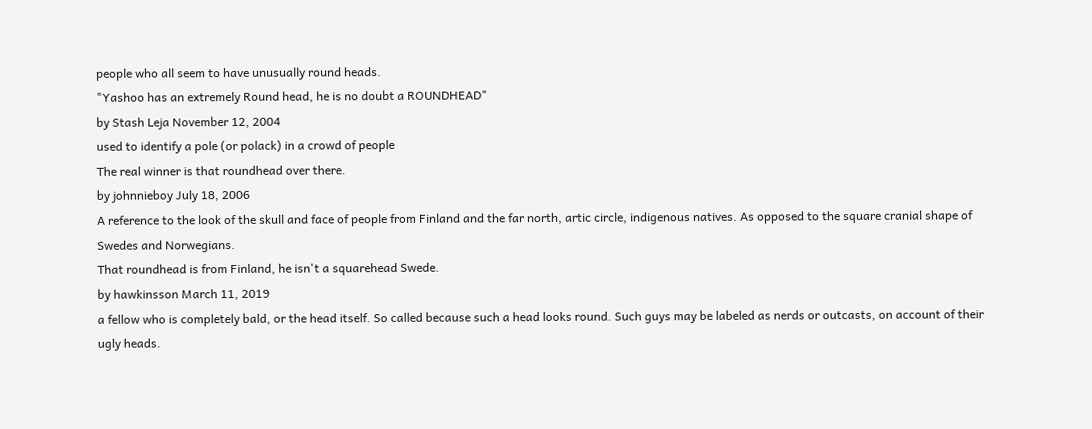people who all seem to have unusually round heads.
"Yashoo has an extremely Round head, he is no doubt a ROUNDHEAD"
by Stash Leja November 12, 2004
used to identify a pole (or polack) in a crowd of people
The real winner is that roundhead over there.
by johnnieboy July 18, 2006
A reference to the look of the skull and face of people from Finland and the far north, artic circle, indigenous natives. As opposed to the square cranial shape of Swedes and Norwegians.
That roundhead is from Finland, he isn't a squarehead Swede.
by hawkinsson March 11, 2019
a fellow who is completely bald, or the head itself. So called because such a head looks round. Such guys may be labeled as nerds or outcasts, on account of their ugly heads.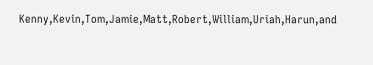Kenny,Kevin,Tom,Jamie,Matt,Robert,William,Uriah,Harun,and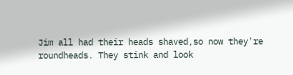Jim all had their heads shaved,so now they're roundheads. They stink and look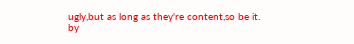ugly,but as long as they're content,so be it.
by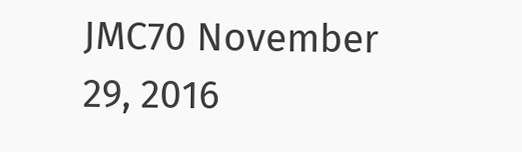JMC70 November 29, 2016